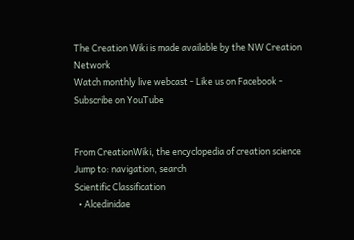The Creation Wiki is made available by the NW Creation Network
Watch monthly live webcast - Like us on Facebook - Subscribe on YouTube


From CreationWiki, the encyclopedia of creation science
Jump to: navigation, search
Scientific Classification
  • Alcedinidae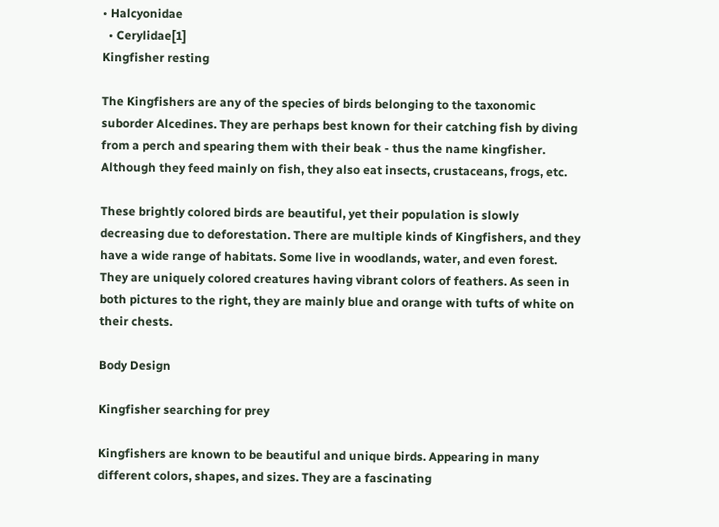• Halcyonidae
  • Cerylidae[1]
Kingfisher resting

The Kingfishers are any of the species of birds belonging to the taxonomic suborder Alcedines. They are perhaps best known for their catching fish by diving from a perch and spearing them with their beak - thus the name kingfisher. Although they feed mainly on fish, they also eat insects, crustaceans, frogs, etc.

These brightly colored birds are beautiful, yet their population is slowly decreasing due to deforestation. There are multiple kinds of Kingfishers, and they have a wide range of habitats. Some live in woodlands, water, and even forest. They are uniquely colored creatures having vibrant colors of feathers. As seen in both pictures to the right, they are mainly blue and orange with tufts of white on their chests.

Body Design

Kingfisher searching for prey

Kingfishers are known to be beautiful and unique birds. Appearing in many different colors, shapes, and sizes. They are a fascinating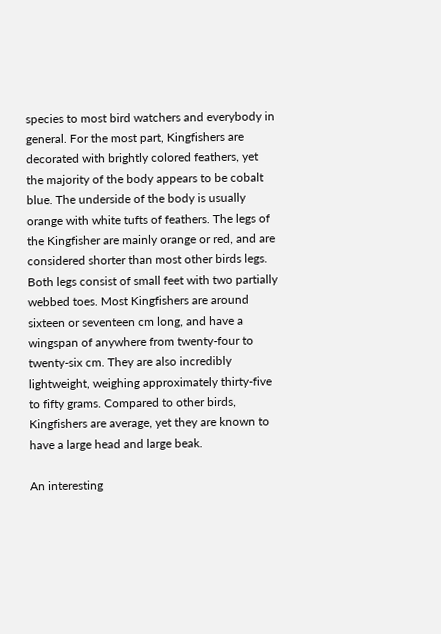species to most bird watchers and everybody in general. For the most part, Kingfishers are decorated with brightly colored feathers, yet the majority of the body appears to be cobalt blue. The underside of the body is usually orange with white tufts of feathers. The legs of the Kingfisher are mainly orange or red, and are considered shorter than most other birds legs. Both legs consist of small feet with two partially webbed toes. Most Kingfishers are around sixteen or seventeen cm long, and have a wingspan of anywhere from twenty-four to twenty-six cm. They are also incredibly lightweight, weighing approximately thirty-five to fifty grams. Compared to other birds, Kingfishers are average, yet they are known to have a large head and large beak.

An interesting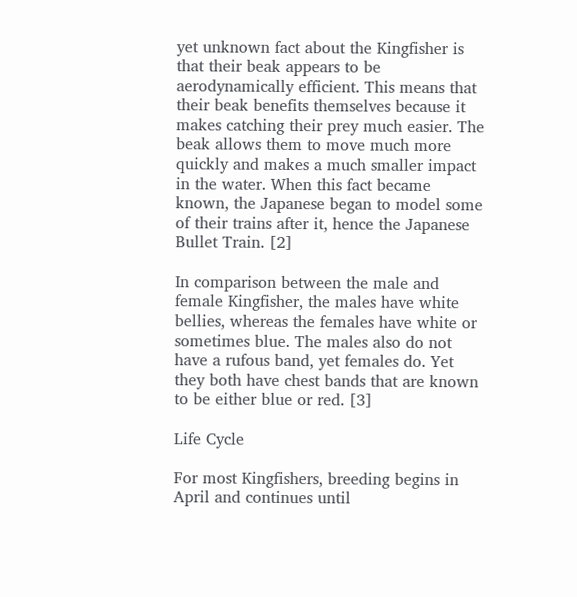yet unknown fact about the Kingfisher is that their beak appears to be aerodynamically efficient. This means that their beak benefits themselves because it makes catching their prey much easier. The beak allows them to move much more quickly and makes a much smaller impact in the water. When this fact became known, the Japanese began to model some of their trains after it, hence the Japanese Bullet Train. [2]

In comparison between the male and female Kingfisher, the males have white bellies, whereas the females have white or sometimes blue. The males also do not have a rufous band, yet females do. Yet they both have chest bands that are known to be either blue or red. [3]

Life Cycle

For most Kingfishers, breeding begins in April and continues until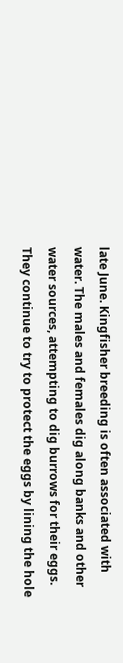late June. Kingfisher breeding is often associated with water. The males and females dig along banks and other water sources, attempting to dig burrows for their eggs. They continue to try to protect the eggs by lining the hole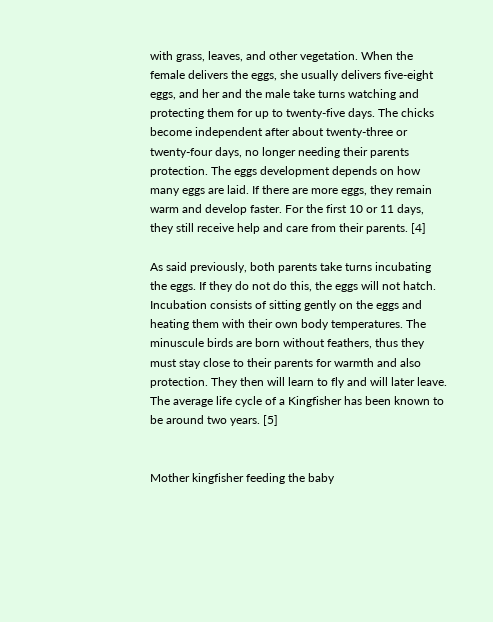with grass, leaves, and other vegetation. When the female delivers the eggs, she usually delivers five-eight eggs, and her and the male take turns watching and protecting them for up to twenty-five days. The chicks become independent after about twenty-three or twenty-four days, no longer needing their parents protection. The eggs development depends on how many eggs are laid. If there are more eggs, they remain warm and develop faster. For the first 10 or 11 days, they still receive help and care from their parents. [4]

As said previously, both parents take turns incubating the eggs. If they do not do this, the eggs will not hatch. Incubation consists of sitting gently on the eggs and heating them with their own body temperatures. The minuscule birds are born without feathers, thus they must stay close to their parents for warmth and also protection. They then will learn to fly and will later leave. The average life cycle of a Kingfisher has been known to be around two years. [5]


Mother kingfisher feeding the baby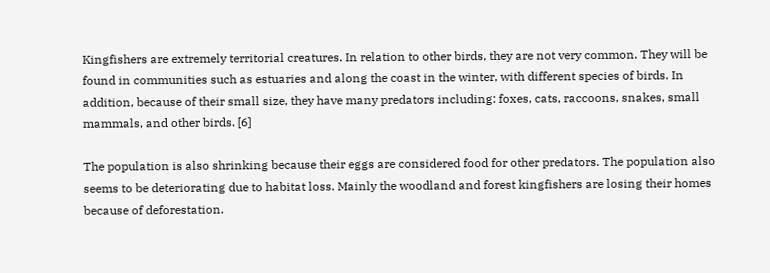Kingfishers are extremely territorial creatures. In relation to other birds, they are not very common. They will be found in communities such as estuaries and along the coast in the winter, with different species of birds. In addition, because of their small size, they have many predators including: foxes, cats, raccoons, snakes, small mammals, and other birds. [6]

The population is also shrinking because their eggs are considered food for other predators. The population also seems to be deteriorating due to habitat loss. Mainly the woodland and forest kingfishers are losing their homes because of deforestation.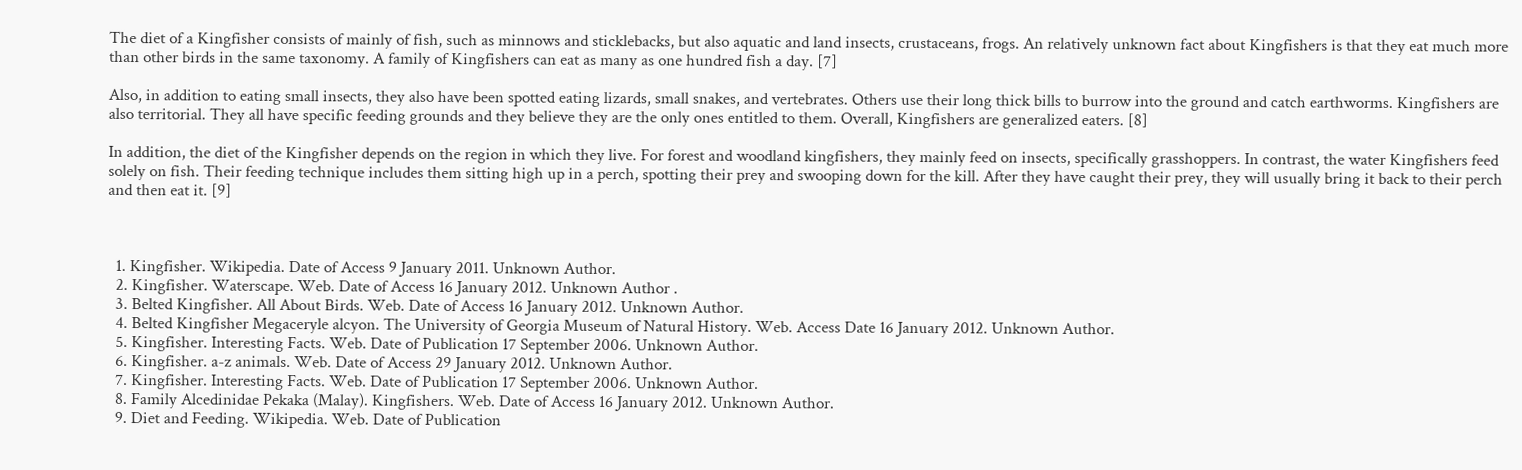The diet of a Kingfisher consists of mainly of fish, such as minnows and sticklebacks, but also aquatic and land insects, crustaceans, frogs. An relatively unknown fact about Kingfishers is that they eat much more than other birds in the same taxonomy. A family of Kingfishers can eat as many as one hundred fish a day. [7]

Also, in addition to eating small insects, they also have been spotted eating lizards, small snakes, and vertebrates. Others use their long thick bills to burrow into the ground and catch earthworms. Kingfishers are also territorial. They all have specific feeding grounds and they believe they are the only ones entitled to them. Overall, Kingfishers are generalized eaters. [8]

In addition, the diet of the Kingfisher depends on the region in which they live. For forest and woodland kingfishers, they mainly feed on insects, specifically grasshoppers. In contrast, the water Kingfishers feed solely on fish. Their feeding technique includes them sitting high up in a perch, spotting their prey and swooping down for the kill. After they have caught their prey, they will usually bring it back to their perch and then eat it. [9]



  1. Kingfisher. Wikipedia. Date of Access 9 January 2011. Unknown Author.
  2. Kingfisher. Waterscape. Web. Date of Access 16 January 2012. Unknown Author .
  3. Belted Kingfisher. All About Birds. Web. Date of Access 16 January 2012. Unknown Author.
  4. Belted Kingfisher Megaceryle alcyon. The University of Georgia Museum of Natural History. Web. Access Date 16 January 2012. Unknown Author.
  5. Kingfisher. Interesting Facts. Web. Date of Publication 17 September 2006. Unknown Author.
  6. Kingfisher. a-z animals. Web. Date of Access 29 January 2012. Unknown Author.
  7. Kingfisher. Interesting Facts. Web. Date of Publication 17 September 2006. Unknown Author.
  8. Family Alcedinidae Pekaka (Malay). Kingfishers. Web. Date of Access 16 January 2012. Unknown Author.
  9. Diet and Feeding. Wikipedia. Web. Date of Publication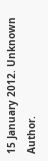15 January 2012. Unknown Author.